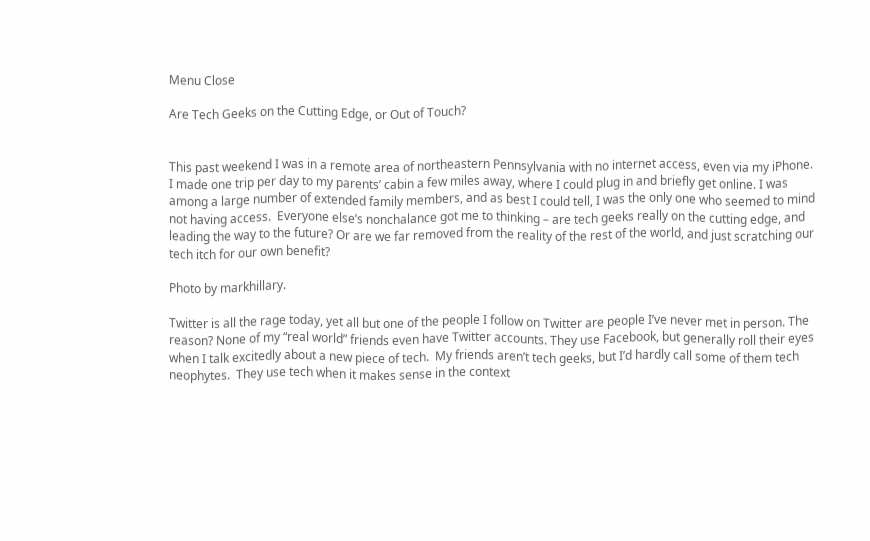Menu Close

Are Tech Geeks on the Cutting Edge, or Out of Touch?


This past weekend I was in a remote area of northeastern Pennsylvania with no internet access, even via my iPhone.  I made one trip per day to my parents’ cabin a few miles away, where I could plug in and briefly get online. I was among a large number of extended family members, and as best I could tell, I was the only one who seemed to mind not having access.  Everyone else’s nonchalance got me to thinking – are tech geeks really on the cutting edge, and leading the way to the future? Or are we far removed from the reality of the rest of the world, and just scratching our tech itch for our own benefit?

Photo by markhillary.

Twitter is all the rage today, yet all but one of the people I follow on Twitter are people I’ve never met in person. The reason? None of my “real world” friends even have Twitter accounts. They use Facebook, but generally roll their eyes when I talk excitedly about a new piece of tech.  My friends aren’t tech geeks, but I’d hardly call some of them tech neophytes.  They use tech when it makes sense in the context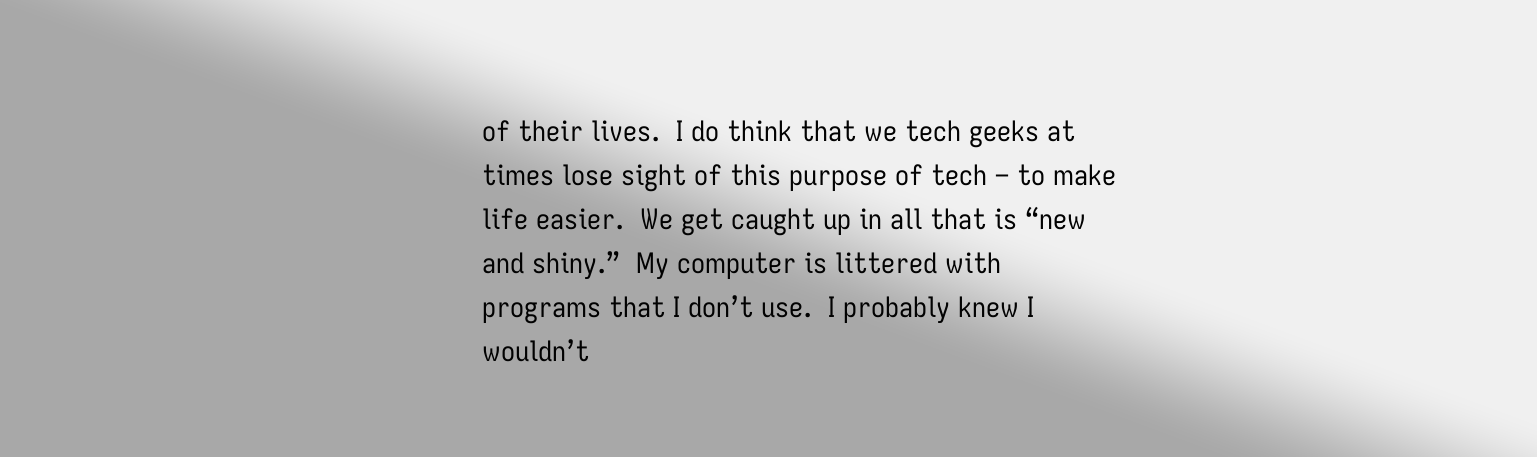of their lives.  I do think that we tech geeks at times lose sight of this purpose of tech – to make life easier.  We get caught up in all that is “new and shiny.”  My computer is littered with programs that I don’t use.  I probably knew I wouldn’t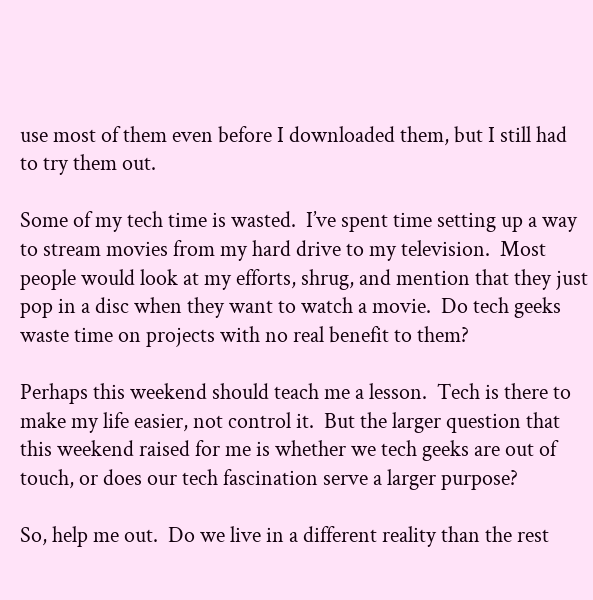use most of them even before I downloaded them, but I still had to try them out.

Some of my tech time is wasted.  I’ve spent time setting up a way to stream movies from my hard drive to my television.  Most people would look at my efforts, shrug, and mention that they just pop in a disc when they want to watch a movie.  Do tech geeks waste time on projects with no real benefit to them?

Perhaps this weekend should teach me a lesson.  Tech is there to make my life easier, not control it.  But the larger question that this weekend raised for me is whether we tech geeks are out of touch, or does our tech fascination serve a larger purpose?

So, help me out.  Do we live in a different reality than the rest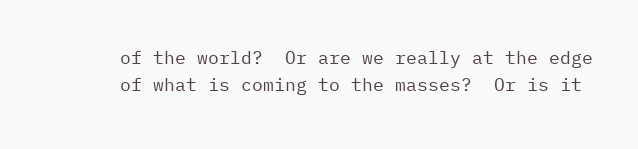of the world?  Or are we really at the edge of what is coming to the masses?  Or is it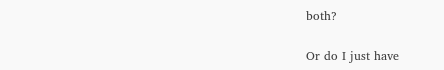both?

Or do I just have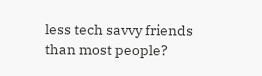less tech savvy friends than most people?